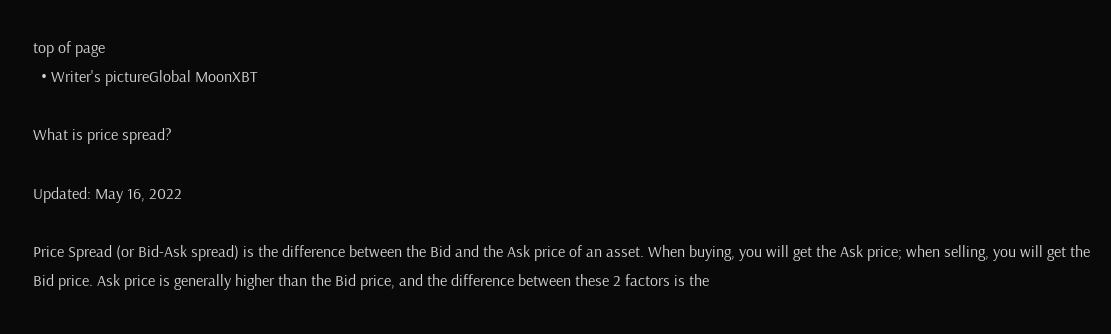top of page
  • Writer's pictureGlobal MoonXBT

What is price spread?

Updated: May 16, 2022

Price Spread (or Bid-Ask spread) is the difference between the Bid and the Ask price of an asset. When buying, you will get the Ask price; when selling, you will get the Bid price. Ask price is generally higher than the Bid price, and the difference between these 2 factors is the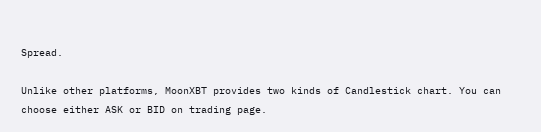Spread.

Unlike other platforms, MoonXBT provides two kinds of Candlestick chart. You can choose either ASK or BID on trading page.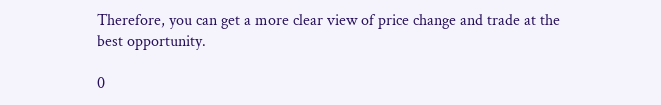Therefore, you can get a more clear view of price change and trade at the best opportunity.

0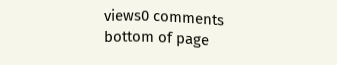views0 comments
bottom of page